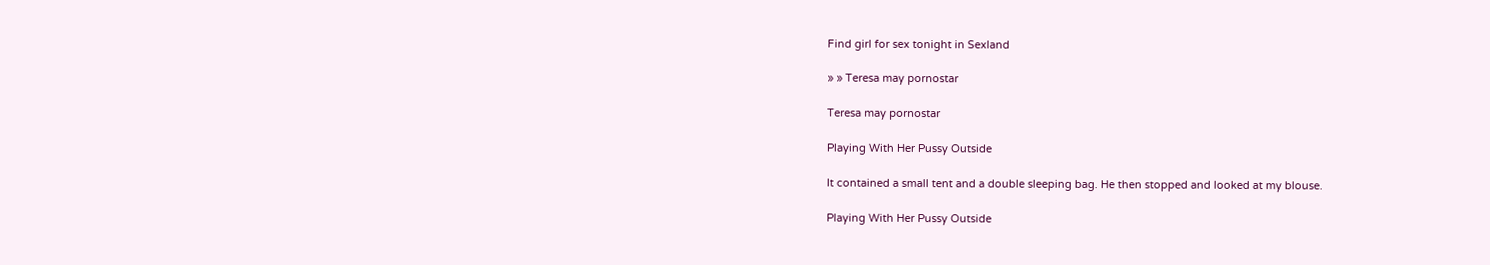Find girl for sex tonight in Sexland

» » Teresa may pornostar

Teresa may pornostar

Playing With Her Pussy Outside

It contained a small tent and a double sleeping bag. He then stopped and looked at my blouse.

Playing With Her Pussy Outside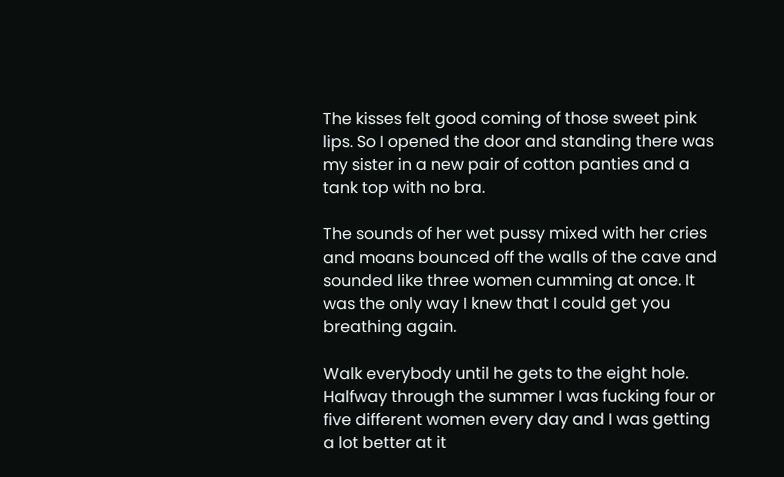The kisses felt good coming of those sweet pink lips. So I opened the door and standing there was my sister in a new pair of cotton panties and a tank top with no bra.

The sounds of her wet pussy mixed with her cries and moans bounced off the walls of the cave and sounded like three women cumming at once. It was the only way I knew that I could get you breathing again.

Walk everybody until he gets to the eight hole. Halfway through the summer I was fucking four or five different women every day and I was getting a lot better at it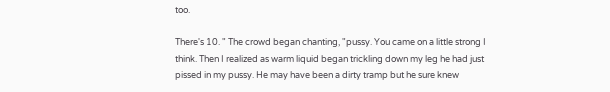too.

There's 10. " The crowd began chanting, "pussy. You came on a little strong I think. Then I realized as warm liquid began trickling down my leg he had just pissed in my pussy. He may have been a dirty tramp but he sure knew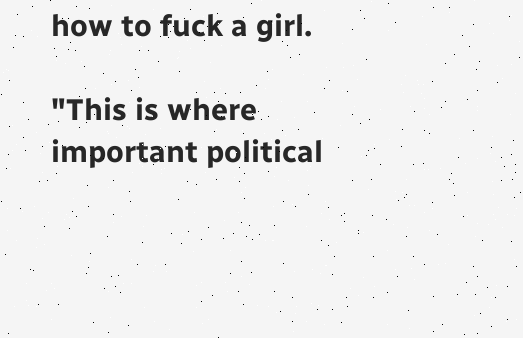how to fuck a girl.

"This is where important political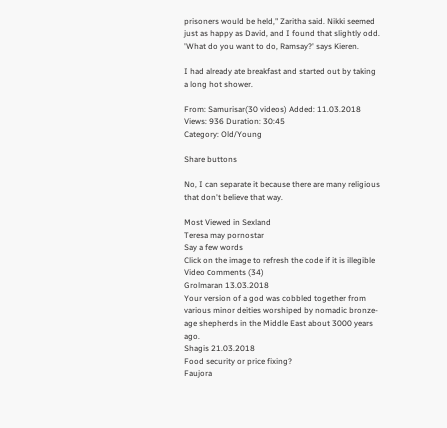prisoners would be held," Zaritha said. Nikki seemed just as happy as David, and I found that slightly odd. 'What do you want to do, Ramsay?' says Kieren.

I had already ate breakfast and started out by taking a long hot shower.

From: Samurisar(30 videos) Added: 11.03.2018 Views: 936 Duration: 30:45
Category: Old/Young

Share buttons

No, I can separate it because there are many religious that don't believe that way.

Most Viewed in Sexland
Teresa may pornostar
Say a few words
Click on the image to refresh the code if it is illegible
Video сomments (34)
Grolmaran 13.03.2018
Your version of a god was cobbled together from various minor deities worshiped by nomadic bronze-age shepherds in the Middle East about 3000 years ago.
Shagis 21.03.2018
Food security or price fixing?
Faujora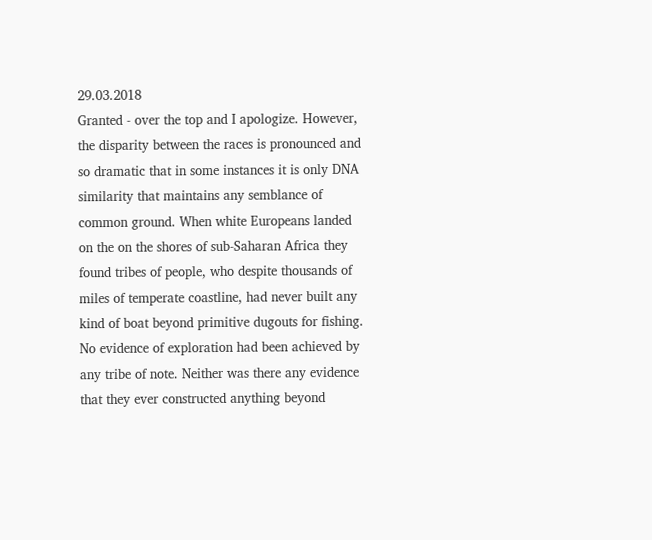29.03.2018
Granted - over the top and I apologize. However, the disparity between the races is pronounced and so dramatic that in some instances it is only DNA similarity that maintains any semblance of common ground. When white Europeans landed on the on the shores of sub-Saharan Africa they found tribes of people, who despite thousands of miles of temperate coastline, had never built any kind of boat beyond primitive dugouts for fishing. No evidence of exploration had been achieved by any tribe of note. Neither was there any evidence that they ever constructed anything beyond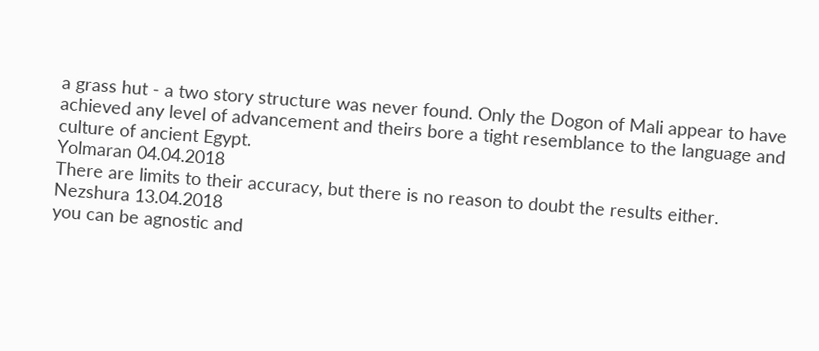a grass hut - a two story structure was never found. Only the Dogon of Mali appear to have achieved any level of advancement and theirs bore a tight resemblance to the language and culture of ancient Egypt.
Yolmaran 04.04.2018
There are limits to their accuracy, but there is no reason to doubt the results either.
Nezshura 13.04.2018
you can be agnostic and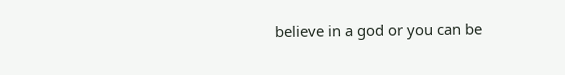believe in a god or you can be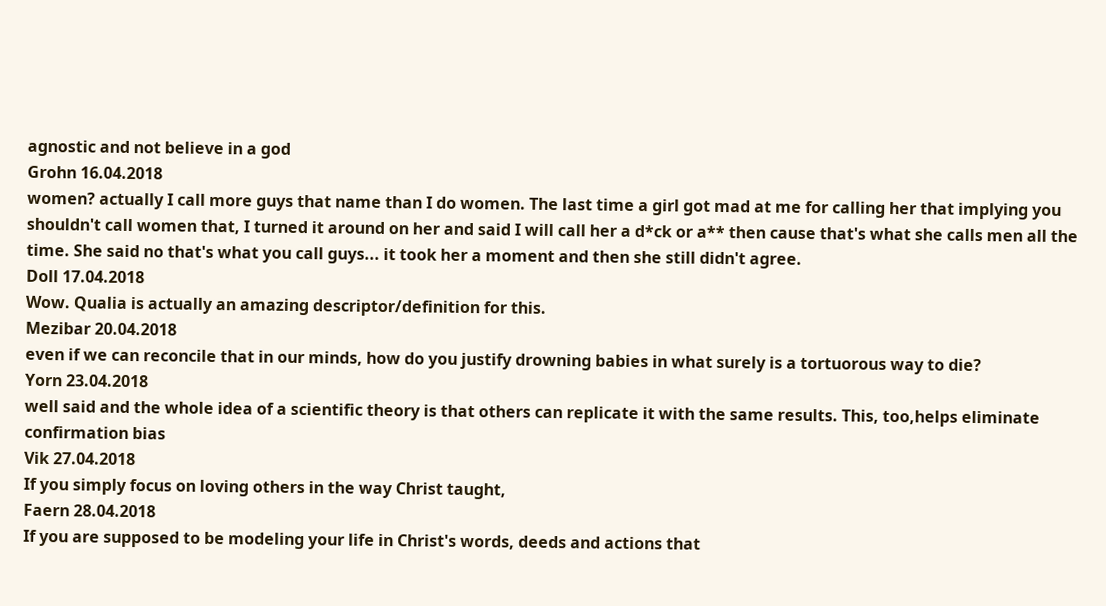agnostic and not believe in a god
Grohn 16.04.2018
women? actually I call more guys that name than I do women. The last time a girl got mad at me for calling her that implying you shouldn't call women that, I turned it around on her and said I will call her a d*ck or a** then cause that's what she calls men all the time. She said no that's what you call guys... it took her a moment and then she still didn't agree.
Doll 17.04.2018
Wow. Qualia is actually an amazing descriptor/definition for this.
Mezibar 20.04.2018
even if we can reconcile that in our minds, how do you justify drowning babies in what surely is a tortuorous way to die?
Yorn 23.04.2018
well said and the whole idea of a scientific theory is that others can replicate it with the same results. This, too,helps eliminate confirmation bias
Vik 27.04.2018
If you simply focus on loving others in the way Christ taught,
Faern 28.04.2018
If you are supposed to be modeling your life in Christ's words, deeds and actions that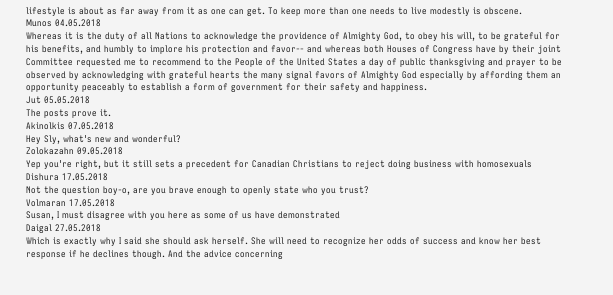lifestyle is about as far away from it as one can get. To keep more than one needs to live modestly is obscene.
Munos 04.05.2018
Whereas it is the duty of all Nations to acknowledge the providence of Almighty God, to obey his will, to be grateful for his benefits, and humbly to implore his protection and favor-- and whereas both Houses of Congress have by their joint Committee requested me to recommend to the People of the United States a day of public thanksgiving and prayer to be observed by acknowledging with grateful hearts the many signal favors of Almighty God especially by affording them an opportunity peaceably to establish a form of government for their safety and happiness.
Jut 05.05.2018
The posts prove it.
Akinolkis 07.05.2018
Hey Sly, what's new and wonderful?
Zolokazahn 09.05.2018
Yep you're right, but it still sets a precedent for Canadian Christians to reject doing business with homosexuals
Dishura 17.05.2018
Not the question boy-o, are you brave enough to openly state who you trust?
Volmaran 17.05.2018
Susan, I must disagree with you here as some of us have demonstrated
Daigal 27.05.2018
Which is exactly why I said she should ask herself. She will need to recognize her odds of success and know her best response if he declines though. And the advice concerning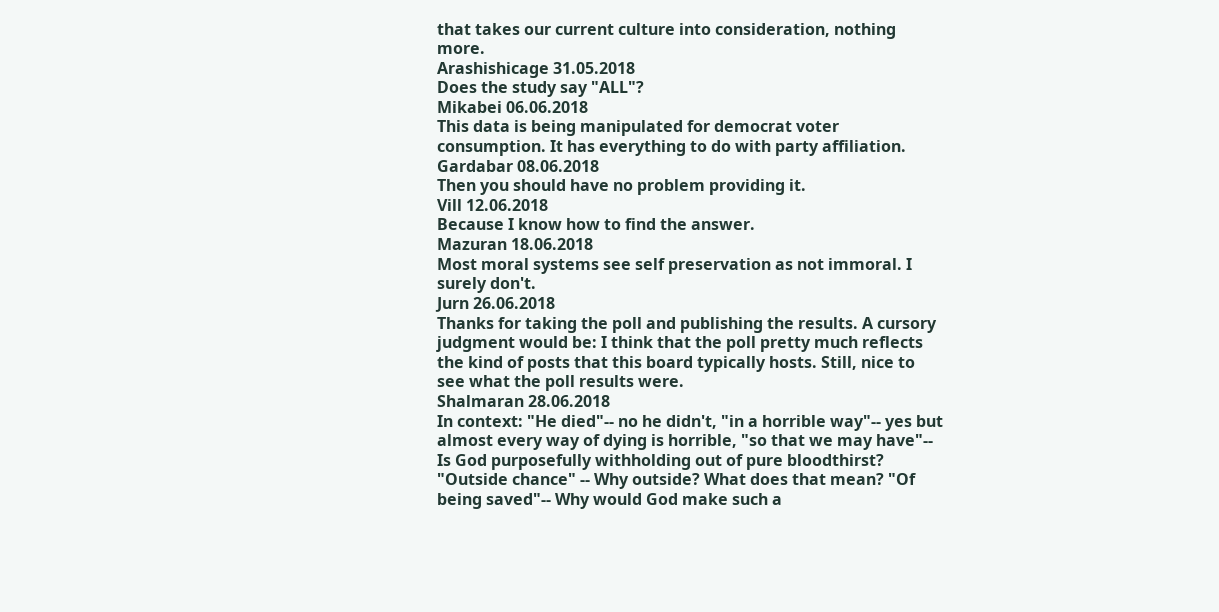that takes our current culture into consideration, nothing more.
Arashishicage 31.05.2018
Does the study say "ALL"?
Mikabei 06.06.2018
This data is being manipulated for democrat voter consumption. It has everything to do with party affiliation.
Gardabar 08.06.2018
Then you should have no problem providing it.
Vill 12.06.2018
Because I know how to find the answer.
Mazuran 18.06.2018
Most moral systems see self preservation as not immoral. I surely don't.
Jurn 26.06.2018
Thanks for taking the poll and publishing the results. A cursory judgment would be: I think that the poll pretty much reflects the kind of posts that this board typically hosts. Still, nice to see what the poll results were.
Shalmaran 28.06.2018
In context: "He died"-- no he didn't, "in a horrible way"-- yes but almost every way of dying is horrible, "so that we may have"-- Is God purposefully withholding out of pure bloodthirst? "Outside chance" -- Why outside? What does that mean? "Of being saved"-- Why would God make such a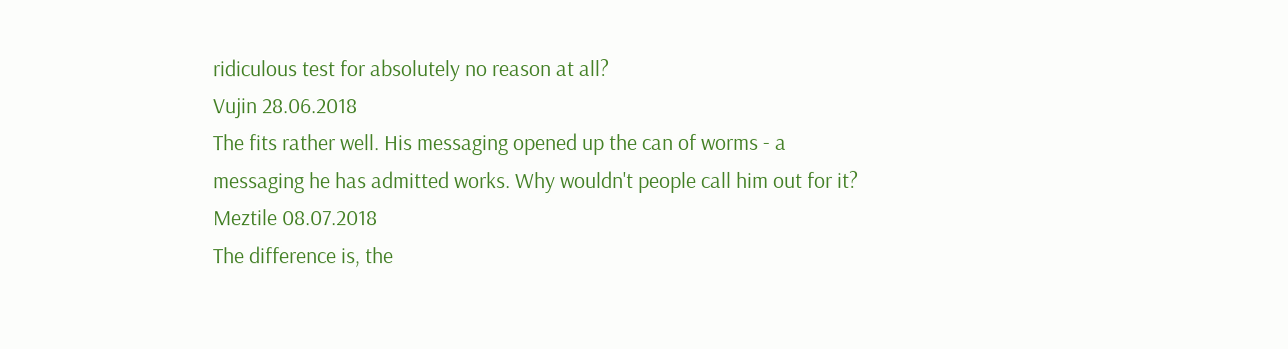ridiculous test for absolutely no reason at all?
Vujin 28.06.2018
The fits rather well. His messaging opened up the can of worms - a messaging he has admitted works. Why wouldn't people call him out for it?
Meztile 08.07.2018
The difference is, the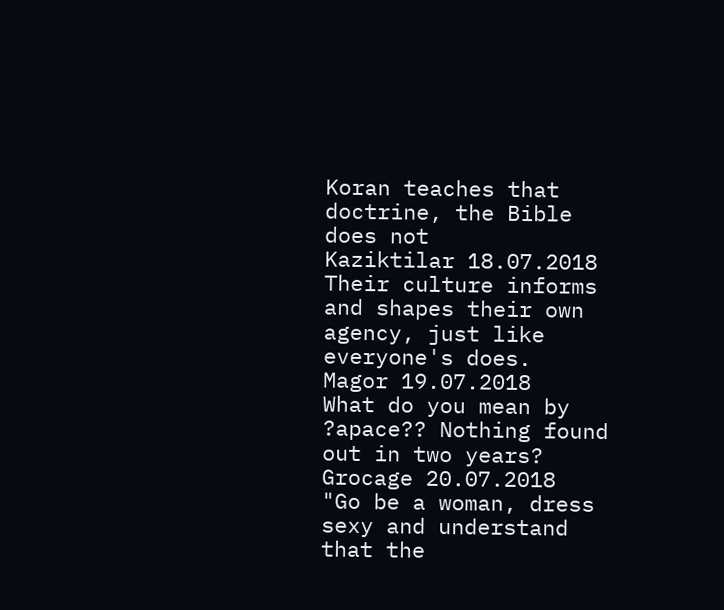Koran teaches that doctrine, the Bible does not
Kaziktilar 18.07.2018
Their culture informs and shapes their own agency, just like everyone's does.
Magor 19.07.2018
What do you mean by ?apace?? Nothing found out in two years?
Grocage 20.07.2018
"Go be a woman, dress sexy and understand that the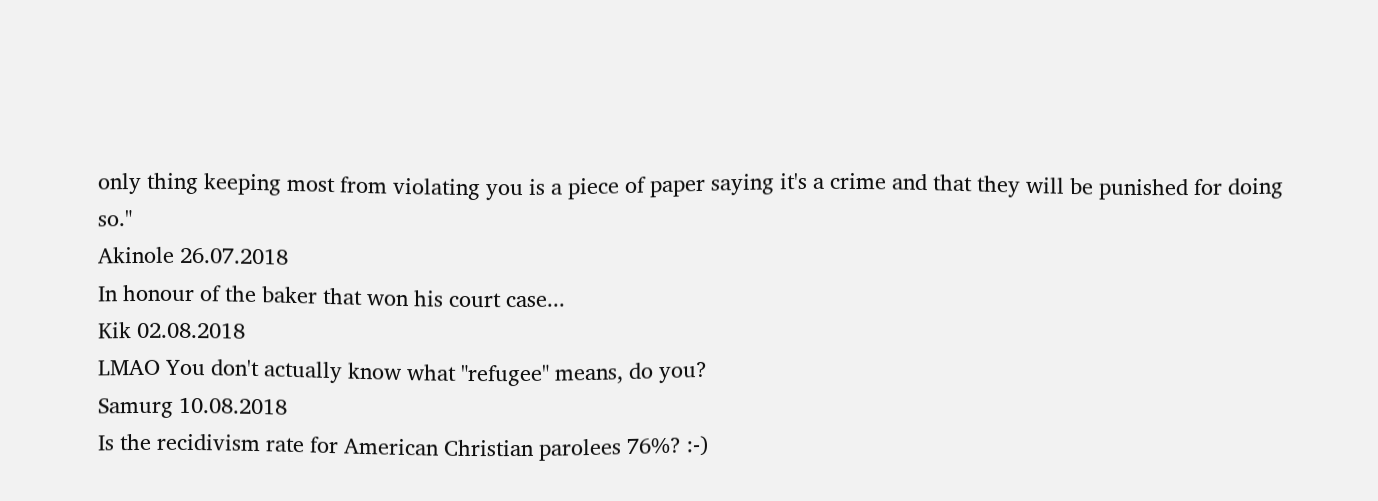only thing keeping most from violating you is a piece of paper saying it's a crime and that they will be punished for doing so."
Akinole 26.07.2018
In honour of the baker that won his court case...
Kik 02.08.2018
LMAO You don't actually know what "refugee" means, do you?
Samurg 10.08.2018
Is the recidivism rate for American Christian parolees 76%? :-)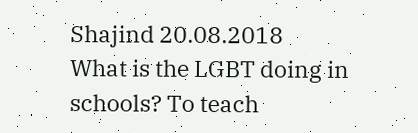Shajind 20.08.2018
What is the LGBT doing in schools? To teach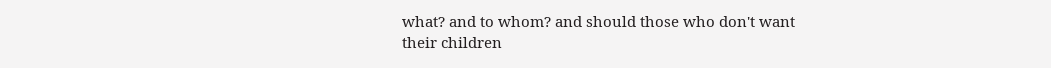what? and to whom? and should those who don't want their children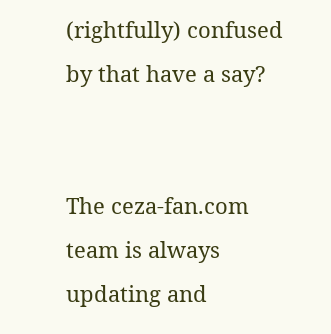(rightfully) confused by that have a say?


The ceza-fan.com team is always updating and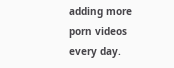adding more porn videos every day.